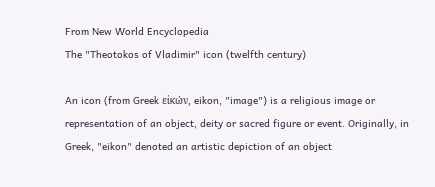From New World Encyclopedia
The "Theotokos of Vladimir" icon (twelfth century)

An icon (from Greek εἰκών, eikon, "image") is a religious image or representation of an object, deity or sacred figure or event. Originally, in Greek, "eikon" denoted an artistic depiction of an object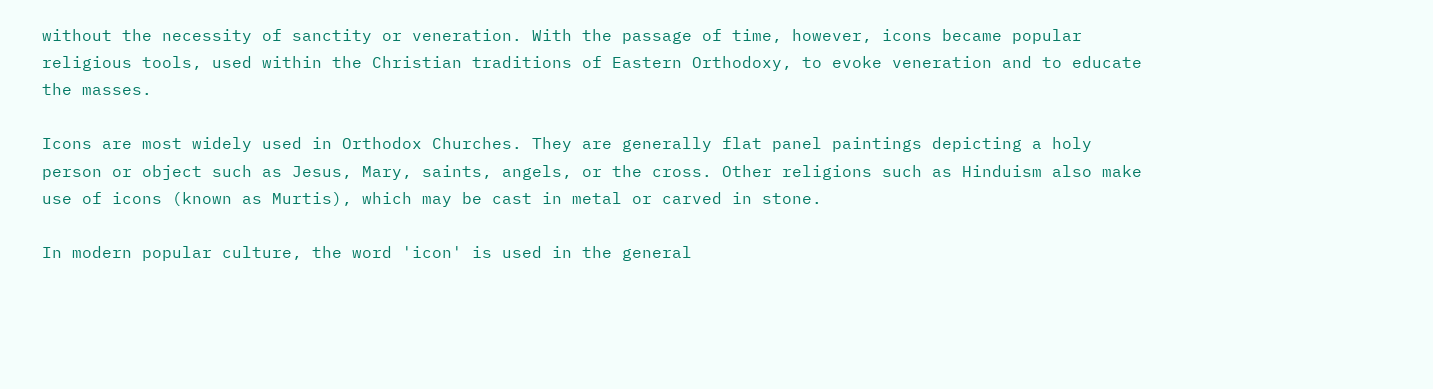without the necessity of sanctity or veneration. With the passage of time, however, icons became popular religious tools, used within the Christian traditions of Eastern Orthodoxy, to evoke veneration and to educate the masses.

Icons are most widely used in Orthodox Churches. They are generally flat panel paintings depicting a holy person or object such as Jesus, Mary, saints, angels, or the cross. Other religions such as Hinduism also make use of icons (known as Murtis), which may be cast in metal or carved in stone.

In modern popular culture, the word 'icon' is used in the general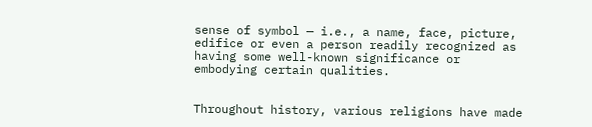sense of symbol — i.e., a name, face, picture, edifice or even a person readily recognized as having some well-known significance or embodying certain qualities.


Throughout history, various religions have made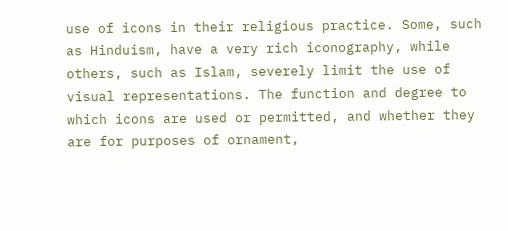use of icons in their religious practice. Some, such as Hinduism, have a very rich iconography, while others, such as Islam, severely limit the use of visual representations. The function and degree to which icons are used or permitted, and whether they are for purposes of ornament,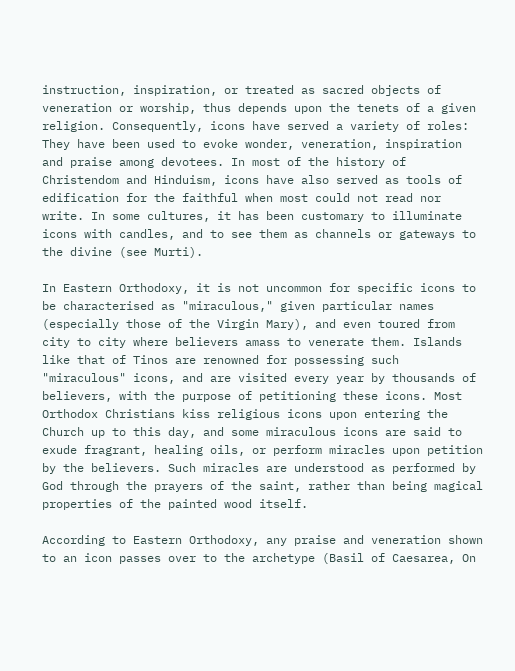instruction, inspiration, or treated as sacred objects of veneration or worship, thus depends upon the tenets of a given religion. Consequently, icons have served a variety of roles: They have been used to evoke wonder, veneration, inspiration and praise among devotees. In most of the history of Christendom and Hinduism, icons have also served as tools of edification for the faithful when most could not read nor write. In some cultures, it has been customary to illuminate icons with candles, and to see them as channels or gateways to the divine (see Murti).

In Eastern Orthodoxy, it is not uncommon for specific icons to be characterised as "miraculous," given particular names (especially those of the Virgin Mary), and even toured from city to city where believers amass to venerate them. Islands like that of Tinos are renowned for possessing such "miraculous" icons, and are visited every year by thousands of believers, with the purpose of petitioning these icons. Most Orthodox Christians kiss religious icons upon entering the Church up to this day, and some miraculous icons are said to exude fragrant, healing oils, or perform miracles upon petition by the believers. Such miracles are understood as performed by God through the prayers of the saint, rather than being magical properties of the painted wood itself.

According to Eastern Orthodoxy, any praise and veneration shown to an icon passes over to the archetype (Basil of Caesarea, On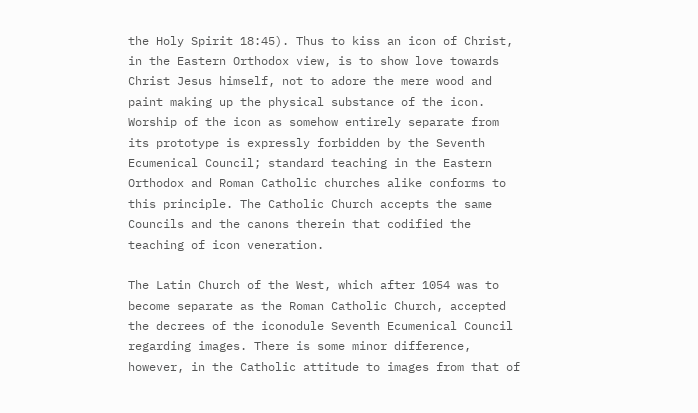the Holy Spirit 18:45). Thus to kiss an icon of Christ, in the Eastern Orthodox view, is to show love towards Christ Jesus himself, not to adore the mere wood and paint making up the physical substance of the icon. Worship of the icon as somehow entirely separate from its prototype is expressly forbidden by the Seventh Ecumenical Council; standard teaching in the Eastern Orthodox and Roman Catholic churches alike conforms to this principle. The Catholic Church accepts the same Councils and the canons therein that codified the teaching of icon veneration.

The Latin Church of the West, which after 1054 was to become separate as the Roman Catholic Church, accepted the decrees of the iconodule Seventh Ecumenical Council regarding images. There is some minor difference, however, in the Catholic attitude to images from that of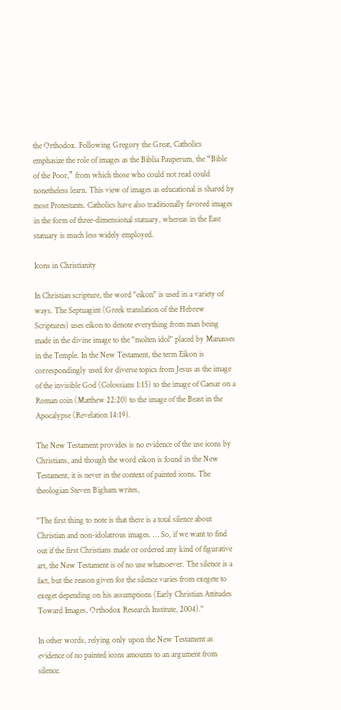the Orthodox. Following Gregory the Great, Catholics emphasize the role of images as the Biblia Pauperum, the “Bible of the Poor,” from which those who could not read could nonetheless learn. This view of images as educational is shared by most Protestants. Catholics have also traditionally favored images in the form of three-dimensional statuary, whereas in the East statuary is much less widely employed.

Icons in Christianity

In Christian scripture, the word "eikon" is used in a variety of ways. The Septuagint (Greek translation of the Hebrew Scriptures) uses eikon to denote everything from man being made in the divine image to the "molten idol" placed by Manasses in the Temple. In the New Testament, the term Eikon is correspondingly used for diverse topics from Jesus as the image of the invisible God (Colossians 1:15) to the image of Caesar on a Roman coin (Matthew 22:20) to the image of the Beast in the Apocalypse (Revelation 14:19).

The New Testament provides is no evidence of the use icons by Christians, and though the word eikon is found in the New Testament, it is never in the context of painted icons. The theologian Steven Bigham writes,

"The first thing to note is that there is a total silence about Christian and non-idolatrous images. … So, if we want to find out if the first Christians made or ordered any kind of figurative art, the New Testament is of no use whatsoever. The silence is a fact, but the reason given for the silence varies from exegete to exeget depending on his assumptions (Early Christian Attitudes Toward Images, Orthodox Research Institute, 2004)."

In other words, relying only upon the New Testament as evidence of no painted icons amounts to an argument from silence.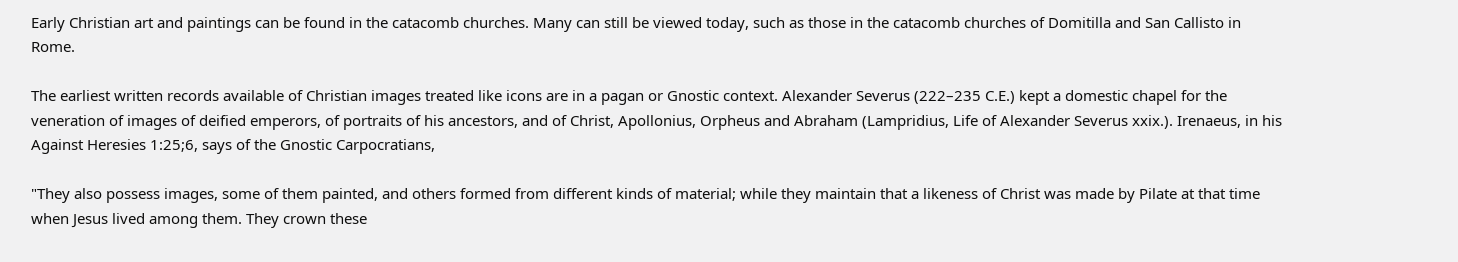Early Christian art and paintings can be found in the catacomb churches. Many can still be viewed today, such as those in the catacomb churches of Domitilla and San Callisto in Rome.

The earliest written records available of Christian images treated like icons are in a pagan or Gnostic context. Alexander Severus (222–235 C.E.) kept a domestic chapel for the veneration of images of deified emperors, of portraits of his ancestors, and of Christ, Apollonius, Orpheus and Abraham (Lampridius, Life of Alexander Severus xxix.). Irenaeus, in his Against Heresies 1:25;6, says of the Gnostic Carpocratians,

"They also possess images, some of them painted, and others formed from different kinds of material; while they maintain that a likeness of Christ was made by Pilate at that time when Jesus lived among them. They crown these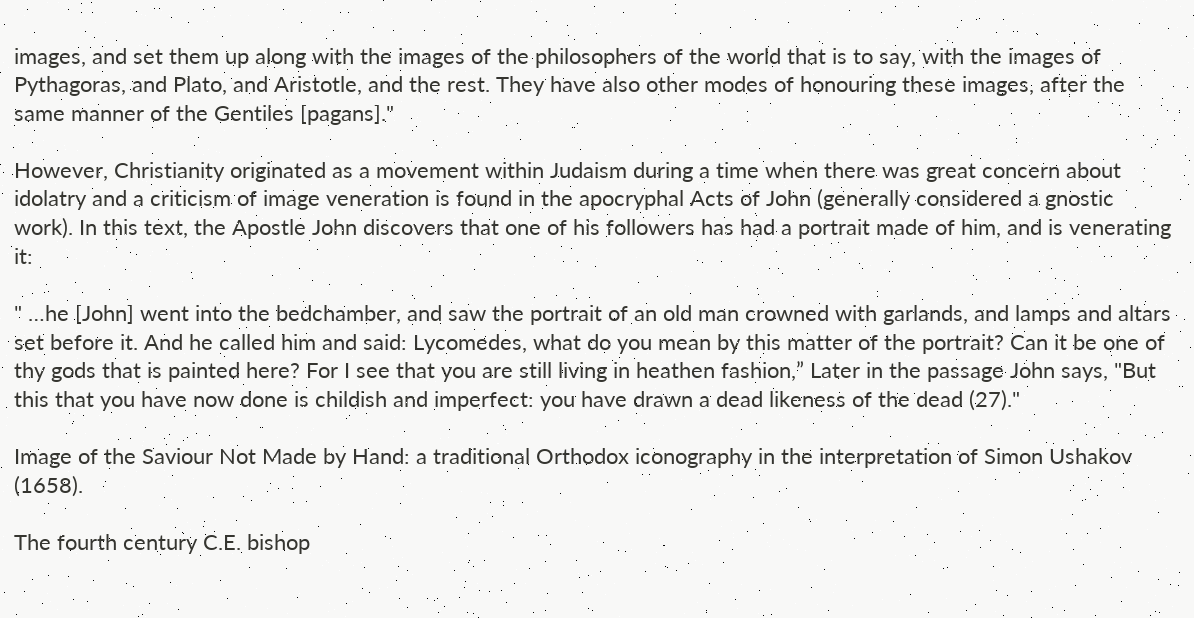images, and set them up along with the images of the philosophers of the world that is to say, with the images of Pythagoras, and Plato, and Aristotle, and the rest. They have also other modes of honouring these images, after the same manner of the Gentiles [pagans]."

However, Christianity originated as a movement within Judaism during a time when there was great concern about idolatry and a criticism of image veneration is found in the apocryphal Acts of John (generally considered a gnostic work). In this text, the Apostle John discovers that one of his followers has had a portrait made of him, and is venerating it:

" …he [John] went into the bedchamber, and saw the portrait of an old man crowned with garlands, and lamps and altars set before it. And he called him and said: Lycomedes, what do you mean by this matter of the portrait? Can it be one of thy gods that is painted here? For I see that you are still living in heathen fashion,” Later in the passage John says, "But this that you have now done is childish and imperfect: you have drawn a dead likeness of the dead (27)."

Image of the Saviour Not Made by Hand: a traditional Orthodox iconography in the interpretation of Simon Ushakov (1658).

The fourth century C.E. bishop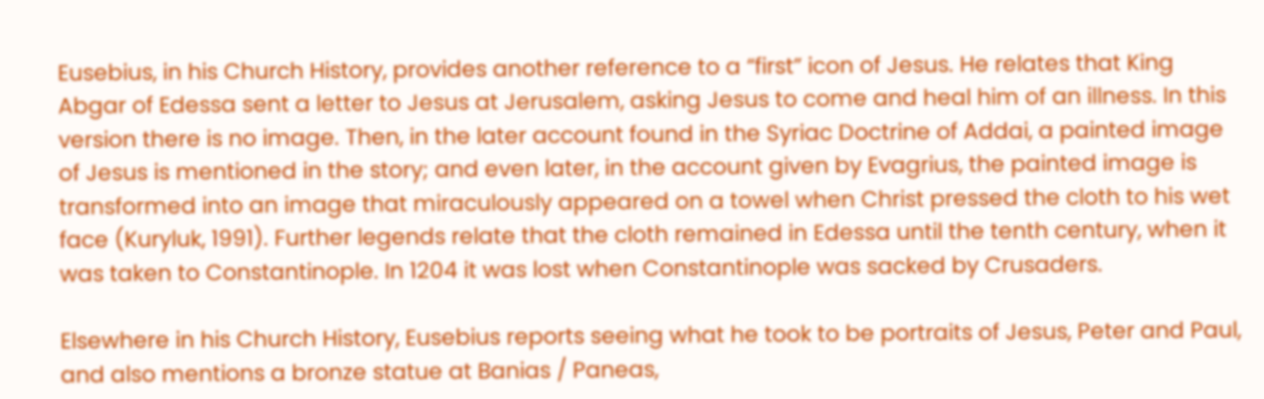Eusebius, in his Church History, provides another reference to a “first” icon of Jesus. He relates that King Abgar of Edessa sent a letter to Jesus at Jerusalem, asking Jesus to come and heal him of an illness. In this version there is no image. Then, in the later account found in the Syriac Doctrine of Addai, a painted image of Jesus is mentioned in the story; and even later, in the account given by Evagrius, the painted image is transformed into an image that miraculously appeared on a towel when Christ pressed the cloth to his wet face (Kuryluk, 1991). Further legends relate that the cloth remained in Edessa until the tenth century, when it was taken to Constantinople. In 1204 it was lost when Constantinople was sacked by Crusaders.

Elsewhere in his Church History, Eusebius reports seeing what he took to be portraits of Jesus, Peter and Paul, and also mentions a bronze statue at Banias / Paneas,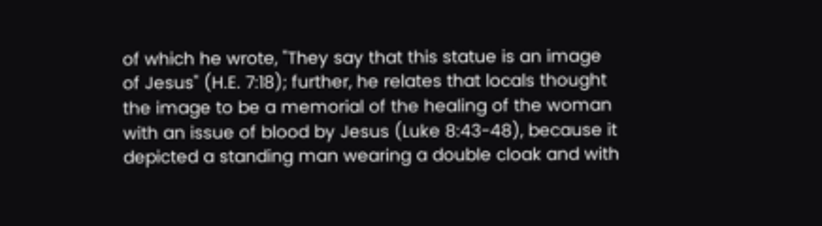of which he wrote, "They say that this statue is an image of Jesus" (H.E. 7:18); further, he relates that locals thought the image to be a memorial of the healing of the woman with an issue of blood by Jesus (Luke 8:43-48), because it depicted a standing man wearing a double cloak and with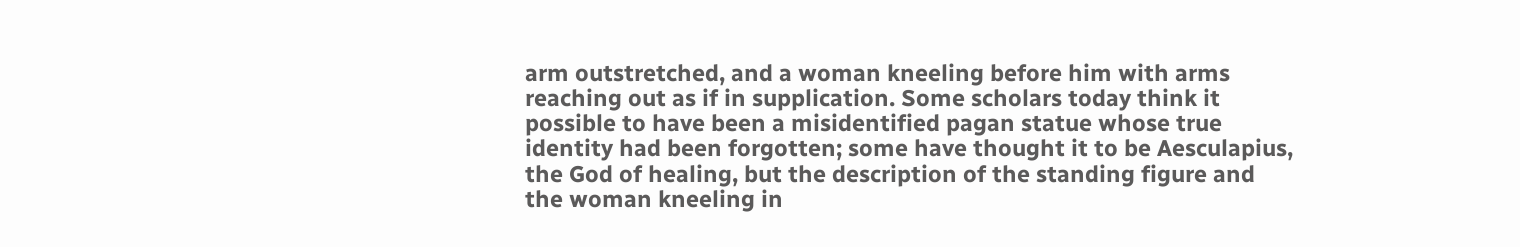arm outstretched, and a woman kneeling before him with arms reaching out as if in supplication. Some scholars today think it possible to have been a misidentified pagan statue whose true identity had been forgotten; some have thought it to be Aesculapius, the God of healing, but the description of the standing figure and the woman kneeling in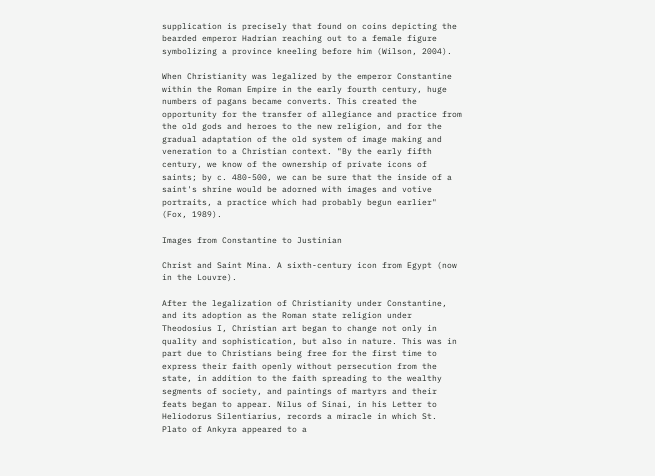supplication is precisely that found on coins depicting the bearded emperor Hadrian reaching out to a female figure symbolizing a province kneeling before him (Wilson, 2004).

When Christianity was legalized by the emperor Constantine within the Roman Empire in the early fourth century, huge numbers of pagans became converts. This created the opportunity for the transfer of allegiance and practice from the old gods and heroes to the new religion, and for the gradual adaptation of the old system of image making and veneration to a Christian context. "By the early fifth century, we know of the ownership of private icons of saints; by c. 480-500, we can be sure that the inside of a saint's shrine would be adorned with images and votive portraits, a practice which had probably begun earlier" (Fox, 1989).

Images from Constantine to Justinian

Christ and Saint Mina. A sixth-century icon from Egypt (now in the Louvre).

After the legalization of Christianity under Constantine, and its adoption as the Roman state religion under Theodosius I, Christian art began to change not only in quality and sophistication, but also in nature. This was in part due to Christians being free for the first time to express their faith openly without persecution from the state, in addition to the faith spreading to the wealthy segments of society, and paintings of martyrs and their feats began to appear. Nilus of Sinai, in his Letter to Heliodorus Silentiarius, records a miracle in which St. Plato of Ankyra appeared to a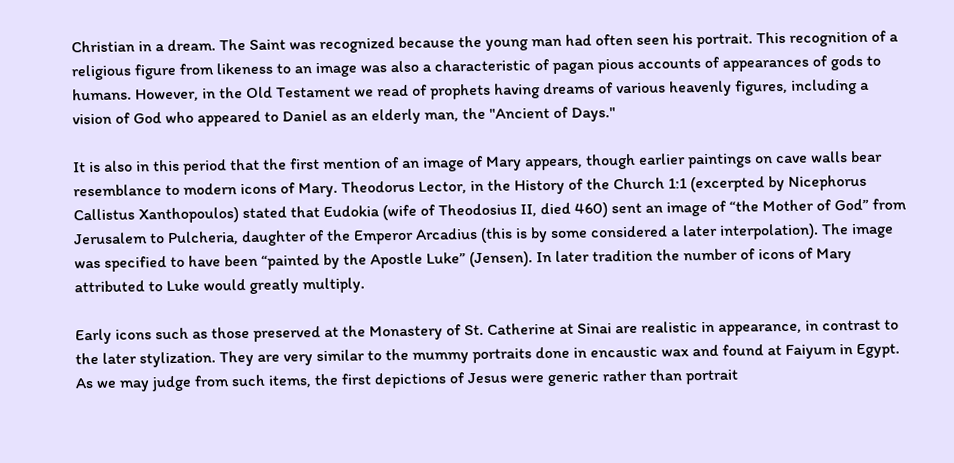Christian in a dream. The Saint was recognized because the young man had often seen his portrait. This recognition of a religious figure from likeness to an image was also a characteristic of pagan pious accounts of appearances of gods to humans. However, in the Old Testament we read of prophets having dreams of various heavenly figures, including a vision of God who appeared to Daniel as an elderly man, the "Ancient of Days."

It is also in this period that the first mention of an image of Mary appears, though earlier paintings on cave walls bear resemblance to modern icons of Mary. Theodorus Lector, in the History of the Church 1:1 (excerpted by Nicephorus Callistus Xanthopoulos) stated that Eudokia (wife of Theodosius II, died 460) sent an image of “the Mother of God” from Jerusalem to Pulcheria, daughter of the Emperor Arcadius (this is by some considered a later interpolation). The image was specified to have been “painted by the Apostle Luke” (Jensen). In later tradition the number of icons of Mary attributed to Luke would greatly multiply.

Early icons such as those preserved at the Monastery of St. Catherine at Sinai are realistic in appearance, in contrast to the later stylization. They are very similar to the mummy portraits done in encaustic wax and found at Faiyum in Egypt. As we may judge from such items, the first depictions of Jesus were generic rather than portrait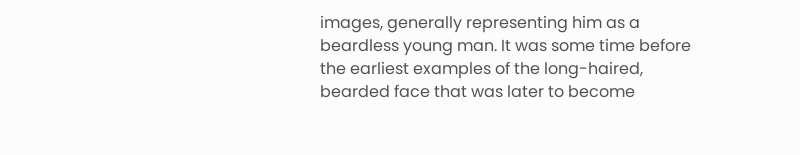images, generally representing him as a beardless young man. It was some time before the earliest examples of the long-haired, bearded face that was later to become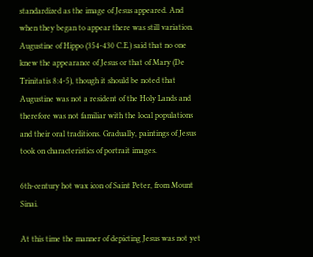standardized as the image of Jesus appeared. And when they began to appear there was still variation. Augustine of Hippo (354-430 C.E.) said that no one knew the appearance of Jesus or that of Mary (De Trinitatis 8:4-5), though it should be noted that Augustine was not a resident of the Holy Lands and therefore was not familiar with the local populations and their oral traditions. Gradually, paintings of Jesus took on characteristics of portrait images.

6th-century hot wax icon of Saint Peter, from Mount Sinai.

At this time the manner of depicting Jesus was not yet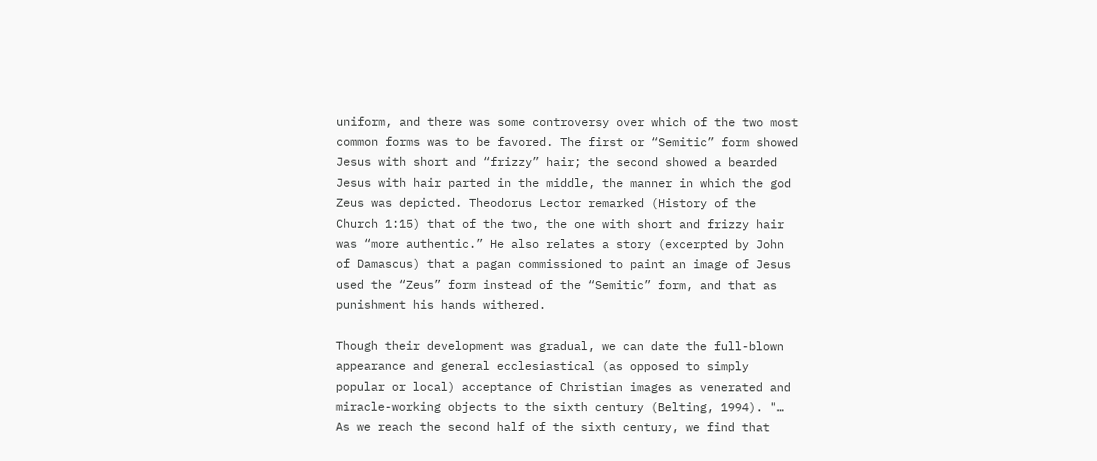uniform, and there was some controversy over which of the two most common forms was to be favored. The first or “Semitic” form showed Jesus with short and “frizzy” hair; the second showed a bearded Jesus with hair parted in the middle, the manner in which the god Zeus was depicted. Theodorus Lector remarked (History of the Church 1:15) that of the two, the one with short and frizzy hair was “more authentic.” He also relates a story (excerpted by John of Damascus) that a pagan commissioned to paint an image of Jesus used the “Zeus” form instead of the “Semitic” form, and that as punishment his hands withered.

Though their development was gradual, we can date the full-blown appearance and general ecclesiastical (as opposed to simply popular or local) acceptance of Christian images as venerated and miracle-working objects to the sixth century (Belting, 1994). "… As we reach the second half of the sixth century, we find that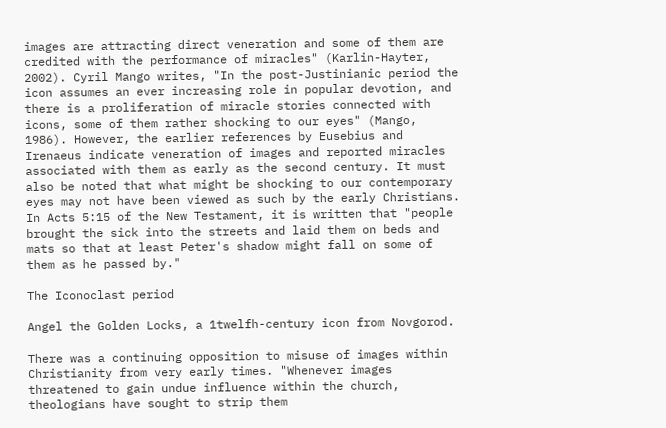images are attracting direct veneration and some of them are credited with the performance of miracles" (Karlin-Hayter, 2002). Cyril Mango writes, "In the post-Justinianic period the icon assumes an ever increasing role in popular devotion, and there is a proliferation of miracle stories connected with icons, some of them rather shocking to our eyes" (Mango, 1986). However, the earlier references by Eusebius and Irenaeus indicate veneration of images and reported miracles associated with them as early as the second century. It must also be noted that what might be shocking to our contemporary eyes may not have been viewed as such by the early Christians. In Acts 5:15 of the New Testament, it is written that "people brought the sick into the streets and laid them on beds and mats so that at least Peter's shadow might fall on some of them as he passed by."

The Iconoclast period

Angel the Golden Locks, a 1twelfh-century icon from Novgorod.

There was a continuing opposition to misuse of images within Christianity from very early times. "Whenever images threatened to gain undue influence within the church, theologians have sought to strip them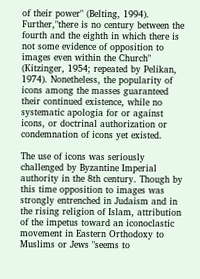of their power" (Belting, 1994). Further,"there is no century between the fourth and the eighth in which there is not some evidence of opposition to images even within the Church" (Kitzinger, 1954; repeated by Pelikan, 1974). Nonetheless, the popularity of icons among the masses guaranteed their continued existence, while no systematic apologia for or against icons, or doctrinal authorization or condemnation of icons yet existed.

The use of icons was seriously challenged by Byzantine Imperial authority in the 8th century. Though by this time opposition to images was strongly entrenched in Judaism and in the rising religion of Islam, attribution of the impetus toward an iconoclastic movement in Eastern Orthodoxy to Muslims or Jews "seems to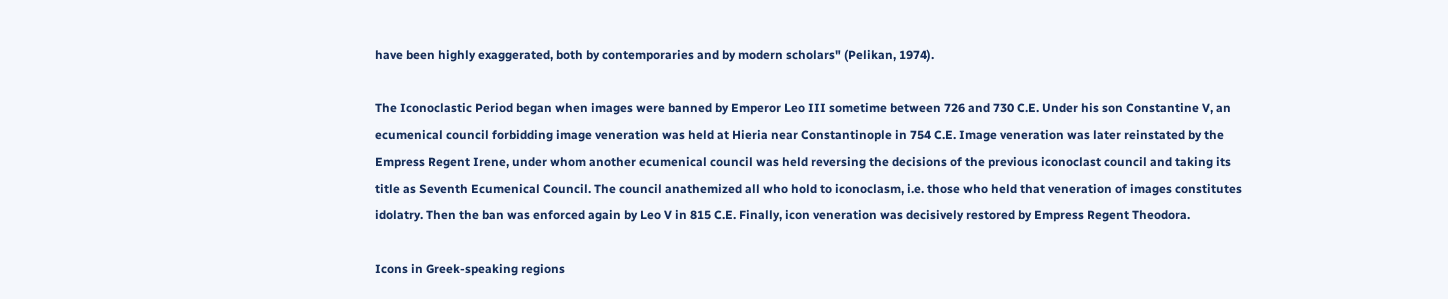have been highly exaggerated, both by contemporaries and by modern scholars" (Pelikan, 1974).

The Iconoclastic Period began when images were banned by Emperor Leo III sometime between 726 and 730 C.E. Under his son Constantine V, an ecumenical council forbidding image veneration was held at Hieria near Constantinople in 754 C.E. Image veneration was later reinstated by the Empress Regent Irene, under whom another ecumenical council was held reversing the decisions of the previous iconoclast council and taking its title as Seventh Ecumenical Council. The council anathemized all who hold to iconoclasm, i.e. those who held that veneration of images constitutes idolatry. Then the ban was enforced again by Leo V in 815 C.E. Finally, icon veneration was decisively restored by Empress Regent Theodora.

Icons in Greek-speaking regions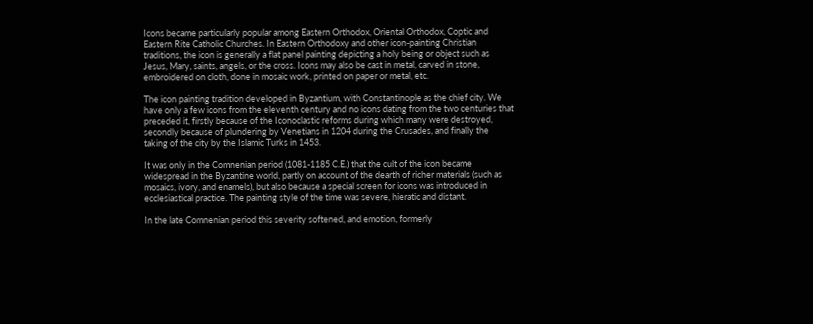Icons became particularly popular among Eastern Orthodox, Oriental Orthodox, Coptic and Eastern Rite Catholic Churches. In Eastern Orthodoxy and other icon-painting Christian traditions, the icon is generally a flat panel painting depicting a holy being or object such as Jesus, Mary, saints, angels, or the cross. Icons may also be cast in metal, carved in stone, embroidered on cloth, done in mosaic work, printed on paper or metal, etc.

The icon painting tradition developed in Byzantium, with Constantinople as the chief city. We have only a few icons from the eleventh century and no icons dating from the two centuries that preceded it, firstly because of the Iconoclastic reforms during which many were destroyed, secondly because of plundering by Venetians in 1204 during the Crusades, and finally the taking of the city by the Islamic Turks in 1453.

It was only in the Comnenian period (1081-1185 C.E.) that the cult of the icon became widespread in the Byzantine world, partly on account of the dearth of richer materials (such as mosaics, ivory, and enamels), but also because a special screen for icons was introduced in ecclesiastical practice. The painting style of the time was severe, hieratic and distant.

In the late Comnenian period this severity softened, and emotion, formerly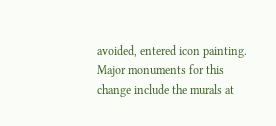avoided, entered icon painting. Major monuments for this change include the murals at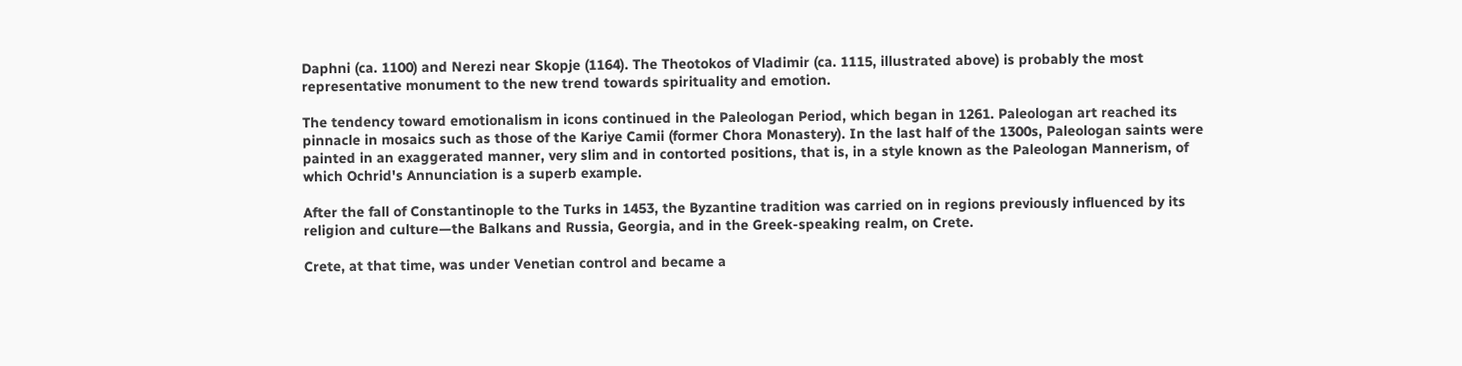Daphni (ca. 1100) and Nerezi near Skopje (1164). The Theotokos of Vladimir (ca. 1115, illustrated above) is probably the most representative monument to the new trend towards spirituality and emotion.

The tendency toward emotionalism in icons continued in the Paleologan Period, which began in 1261. Paleologan art reached its pinnacle in mosaics such as those of the Kariye Camii (former Chora Monastery). In the last half of the 1300s, Paleologan saints were painted in an exaggerated manner, very slim and in contorted positions, that is, in a style known as the Paleologan Mannerism, of which Ochrid's Annunciation is a superb example.

After the fall of Constantinople to the Turks in 1453, the Byzantine tradition was carried on in regions previously influenced by its religion and culture—the Balkans and Russia, Georgia, and in the Greek-speaking realm, on Crete.

Crete, at that time, was under Venetian control and became a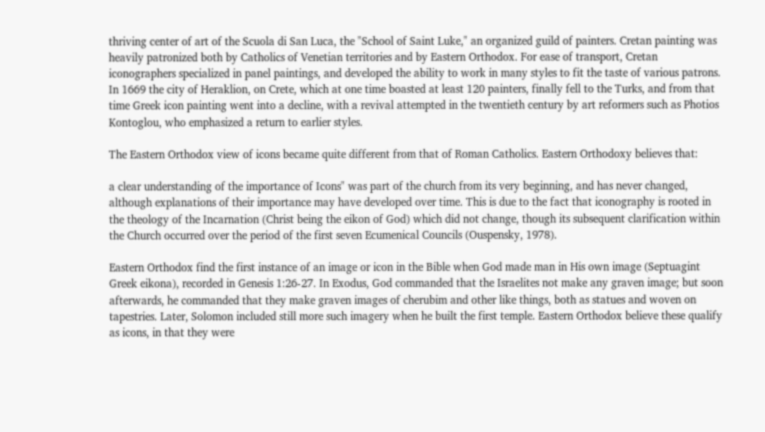thriving center of art of the Scuola di San Luca, the "School of Saint Luke," an organized guild of painters. Cretan painting was heavily patronized both by Catholics of Venetian territories and by Eastern Orthodox. For ease of transport, Cretan iconographers specialized in panel paintings, and developed the ability to work in many styles to fit the taste of various patrons. In 1669 the city of Heraklion, on Crete, which at one time boasted at least 120 painters, finally fell to the Turks, and from that time Greek icon painting went into a decline, with a revival attempted in the twentieth century by art reformers such as Photios Kontoglou, who emphasized a return to earlier styles.

The Eastern Orthodox view of icons became quite different from that of Roman Catholics. Eastern Orthodoxy believes that:

a clear understanding of the importance of Icons" was part of the church from its very beginning, and has never changed, although explanations of their importance may have developed over time. This is due to the fact that iconography is rooted in the theology of the Incarnation (Christ being the eikon of God) which did not change, though its subsequent clarification within the Church occurred over the period of the first seven Ecumenical Councils (Ouspensky, 1978).

Eastern Orthodox find the first instance of an image or icon in the Bible when God made man in His own image (Septuagint Greek eikona), recorded in Genesis 1:26-27. In Exodus, God commanded that the Israelites not make any graven image; but soon afterwards, he commanded that they make graven images of cherubim and other like things, both as statues and woven on tapestries. Later, Solomon included still more such imagery when he built the first temple. Eastern Orthodox believe these qualify as icons, in that they were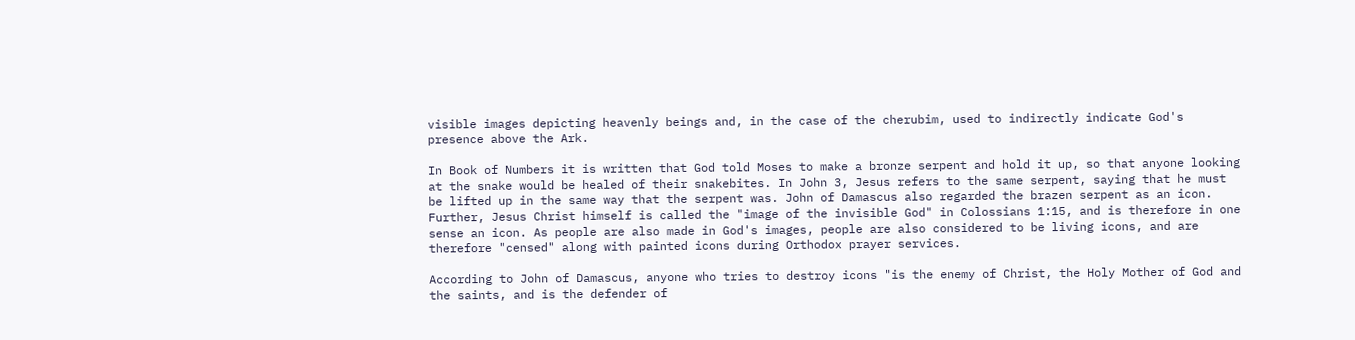visible images depicting heavenly beings and, in the case of the cherubim, used to indirectly indicate God's presence above the Ark.

In Book of Numbers it is written that God told Moses to make a bronze serpent and hold it up, so that anyone looking at the snake would be healed of their snakebites. In John 3, Jesus refers to the same serpent, saying that he must be lifted up in the same way that the serpent was. John of Damascus also regarded the brazen serpent as an icon. Further, Jesus Christ himself is called the "image of the invisible God" in Colossians 1:15, and is therefore in one sense an icon. As people are also made in God's images, people are also considered to be living icons, and are therefore "censed" along with painted icons during Orthodox prayer services.

According to John of Damascus, anyone who tries to destroy icons "is the enemy of Christ, the Holy Mother of God and the saints, and is the defender of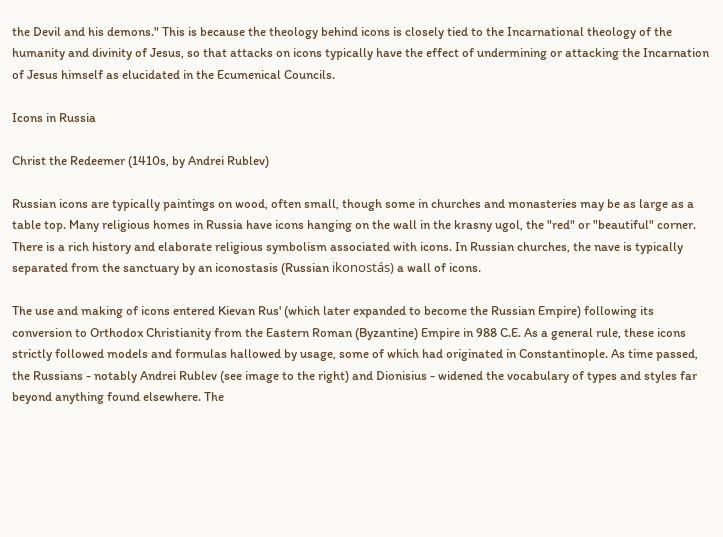the Devil and his demons." This is because the theology behind icons is closely tied to the Incarnational theology of the humanity and divinity of Jesus, so that attacks on icons typically have the effect of undermining or attacking the Incarnation of Jesus himself as elucidated in the Ecumenical Councils.

Icons in Russia

Christ the Redeemer (1410s, by Andrei Rublev)

Russian icons are typically paintings on wood, often small, though some in churches and monasteries may be as large as a table top. Many religious homes in Russia have icons hanging on the wall in the krasny ugol, the "red" or "beautiful" corner. There is a rich history and elaborate religious symbolism associated with icons. In Russian churches, the nave is typically separated from the sanctuary by an iconostasis (Russian ikonostás) a wall of icons.

The use and making of icons entered Kievan Rus' (which later expanded to become the Russian Empire) following its conversion to Orthodox Christianity from the Eastern Roman (Byzantine) Empire in 988 C.E. As a general rule, these icons strictly followed models and formulas hallowed by usage, some of which had originated in Constantinople. As time passed, the Russians - notably Andrei Rublev (see image to the right) and Dionisius - widened the vocabulary of types and styles far beyond anything found elsewhere. The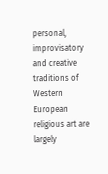personal, improvisatory and creative traditions of Western European religious art are largely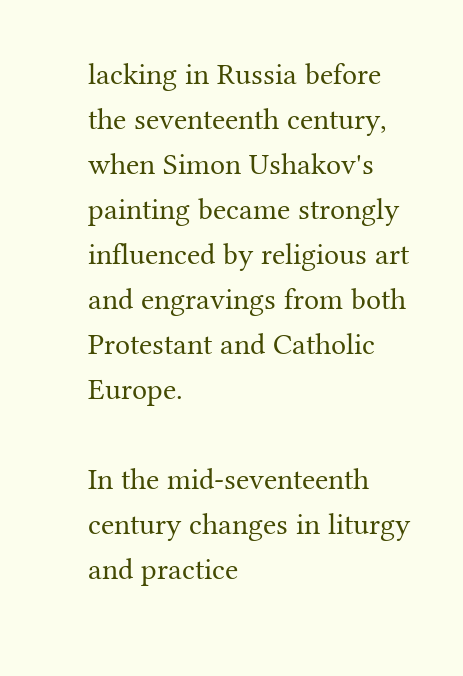lacking in Russia before the seventeenth century, when Simon Ushakov's painting became strongly influenced by religious art and engravings from both Protestant and Catholic Europe.

In the mid-seventeenth century changes in liturgy and practice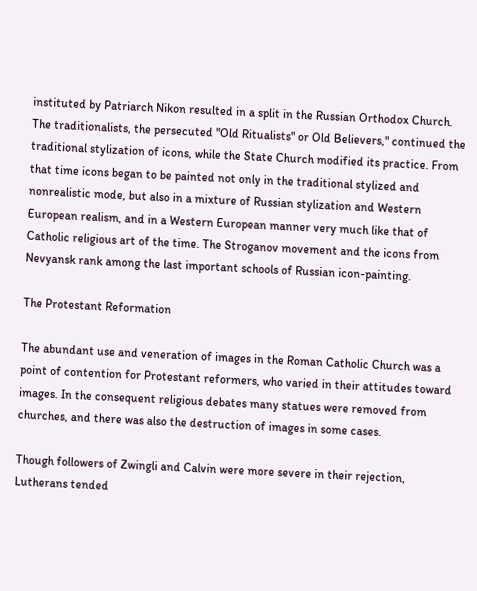instituted by Patriarch Nikon resulted in a split in the Russian Orthodox Church. The traditionalists, the persecuted "Old Ritualists" or Old Believers," continued the traditional stylization of icons, while the State Church modified its practice. From that time icons began to be painted not only in the traditional stylized and nonrealistic mode, but also in a mixture of Russian stylization and Western European realism, and in a Western European manner very much like that of Catholic religious art of the time. The Stroganov movement and the icons from Nevyansk rank among the last important schools of Russian icon-painting.

The Protestant Reformation

The abundant use and veneration of images in the Roman Catholic Church was a point of contention for Protestant reformers, who varied in their attitudes toward images. In the consequent religious debates many statues were removed from churches, and there was also the destruction of images in some cases.

Though followers of Zwingli and Calvin were more severe in their rejection, Lutherans tended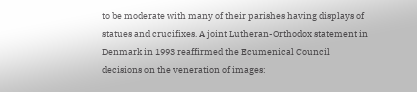to be moderate with many of their parishes having displays of statues and crucifixes. A joint Lutheran-Orthodox statement in Denmark in 1993 reaffirmed the Ecumenical Council decisions on the veneration of images: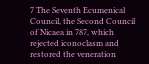7 The Seventh Ecumenical Council, the Second Council of Nicaea in 787, which rejected iconoclasm and restored the veneration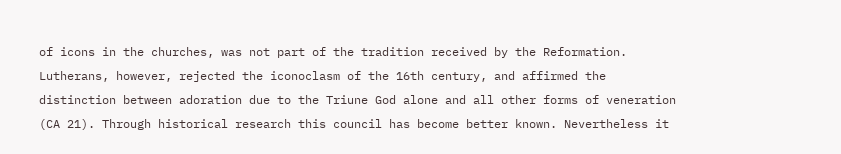of icons in the churches, was not part of the tradition received by the Reformation. Lutherans, however, rejected the iconoclasm of the 16th century, and affirmed the distinction between adoration due to the Triune God alone and all other forms of veneration (CA 21). Through historical research this council has become better known. Nevertheless it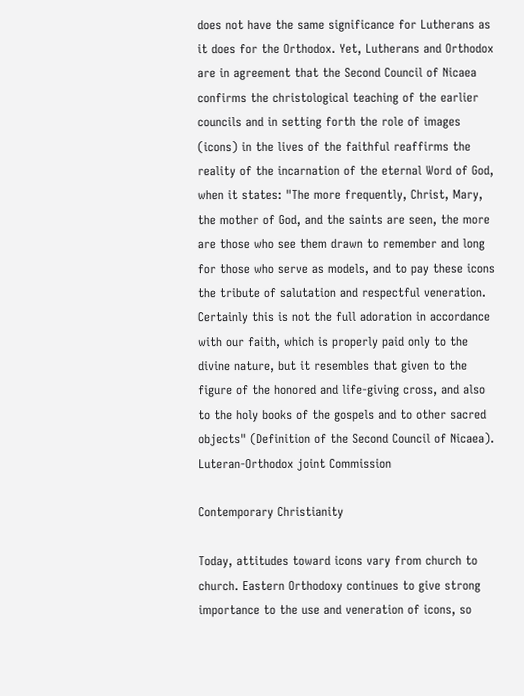does not have the same significance for Lutherans as it does for the Orthodox. Yet, Lutherans and Orthodox are in agreement that the Second Council of Nicaea confirms the christological teaching of the earlier councils and in setting forth the role of images (icons) in the lives of the faithful reaffirms the reality of the incarnation of the eternal Word of God, when it states: "The more frequently, Christ, Mary, the mother of God, and the saints are seen, the more are those who see them drawn to remember and long for those who serve as models, and to pay these icons the tribute of salutation and respectful veneration. Certainly this is not the full adoration in accordance with our faith, which is properly paid only to the divine nature, but it resembles that given to the figure of the honored and life-giving cross, and also to the holy books of the gospels and to other sacred objects" (Definition of the Second Council of Nicaea). Luteran-Orthodox joint Commission

Contemporary Christianity

Today, attitudes toward icons vary from church to church. Eastern Orthodoxy continues to give strong importance to the use and veneration of icons, so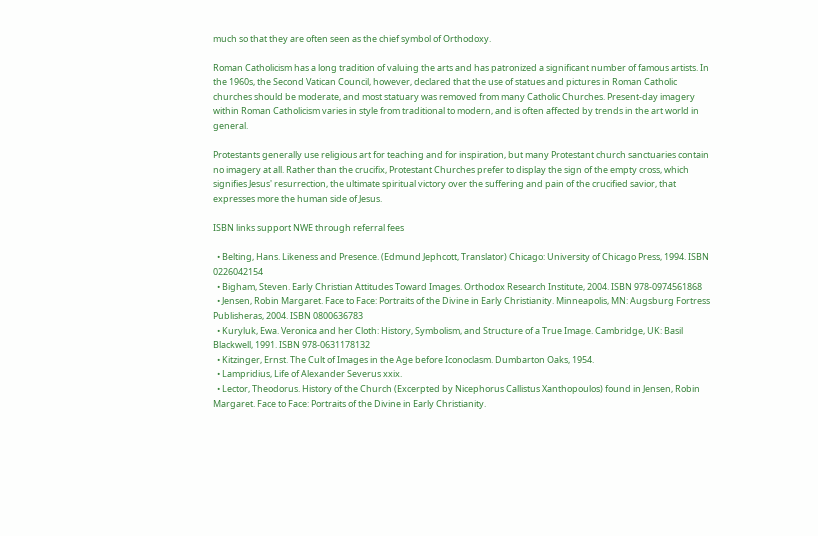much so that they are often seen as the chief symbol of Orthodoxy.

Roman Catholicism has a long tradition of valuing the arts and has patronized a significant number of famous artists. In the 1960s, the Second Vatican Council, however, declared that the use of statues and pictures in Roman Catholic churches should be moderate, and most statuary was removed from many Catholic Churches. Present-day imagery within Roman Catholicism varies in style from traditional to modern, and is often affected by trends in the art world in general.

Protestants generally use religious art for teaching and for inspiration, but many Protestant church sanctuaries contain no imagery at all. Rather than the crucifix, Protestant Churches prefer to display the sign of the empty cross, which signifies Jesus' resurrection, the ultimate spiritual victory over the suffering and pain of the crucified savior, that expresses more the human side of Jesus.

ISBN links support NWE through referral fees

  • Belting, Hans. Likeness and Presence. (Edmund Jephcott, Translator) Chicago: University of Chicago Press, 1994. ISBN 0226042154
  • Bigham, Steven. Early Christian Attitudes Toward Images. Orthodox Research Institute, 2004. ISBN 978-0974561868
  • Jensen, Robin Margaret. Face to Face: Portraits of the Divine in Early Christianity. Minneapolis, MN: Augsburg Fortress Publisheras, 2004. ISBN 0800636783
  • Kuryluk, Ewa. Veronica and her Cloth: History, Symbolism, and Structure of a True Image. Cambridge, UK: Basil Blackwell, 1991. ISBN 978-0631178132
  • Kitzinger, Ernst. The Cult of Images in the Age before Iconoclasm. Dumbarton Oaks, 1954.
  • Lampridius, Life of Alexander Severus xxix.
  • Lector, Theodorus. History of the Church (Excerpted by Nicephorus Callistus Xanthopoulos) found in Jensen, Robin Margaret. Face to Face: Portraits of the Divine in Early Christianity.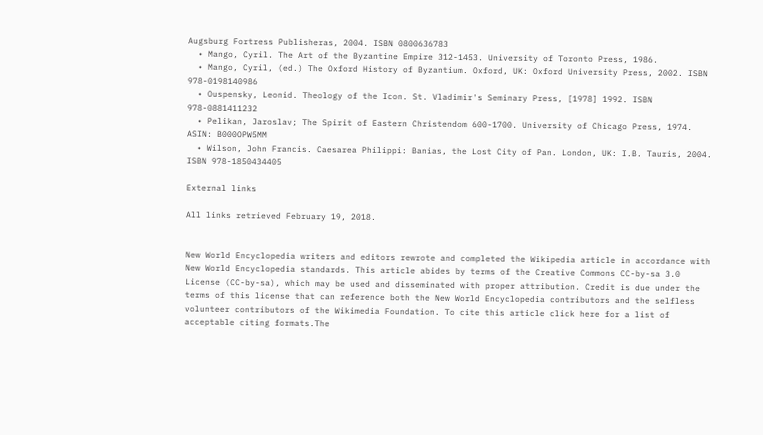Augsburg Fortress Publisheras, 2004. ISBN 0800636783
  • Mango, Cyril. The Art of the Byzantine Empire 312-1453. University of Toronto Press, 1986.
  • Mango, Cyril, (ed.) The Oxford History of Byzantium. Oxford, UK: Oxford University Press, 2002. ISBN 978-0198140986
  • Ouspensky, Leonid. Theology of the Icon. St. Vladimir's Seminary Press, [1978] 1992. ISBN 978-0881411232
  • Pelikan, Jaroslav; The Spirit of Eastern Christendom 600-1700. University of Chicago Press, 1974. ASIN: B000OPW5MM
  • Wilson, John Francis. Caesarea Philippi: Banias, the Lost City of Pan. London, UK: I.B. Tauris, 2004. ISBN 978-1850434405

External links

All links retrieved February 19, 2018.


New World Encyclopedia writers and editors rewrote and completed the Wikipedia article in accordance with New World Encyclopedia standards. This article abides by terms of the Creative Commons CC-by-sa 3.0 License (CC-by-sa), which may be used and disseminated with proper attribution. Credit is due under the terms of this license that can reference both the New World Encyclopedia contributors and the selfless volunteer contributors of the Wikimedia Foundation. To cite this article click here for a list of acceptable citing formats.The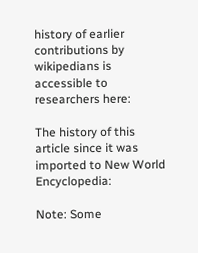history of earlier contributions by wikipedians is accessible to researchers here:

The history of this article since it was imported to New World Encyclopedia:

Note: Some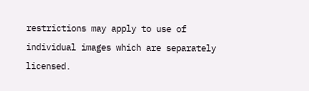restrictions may apply to use of individual images which are separately licensed.